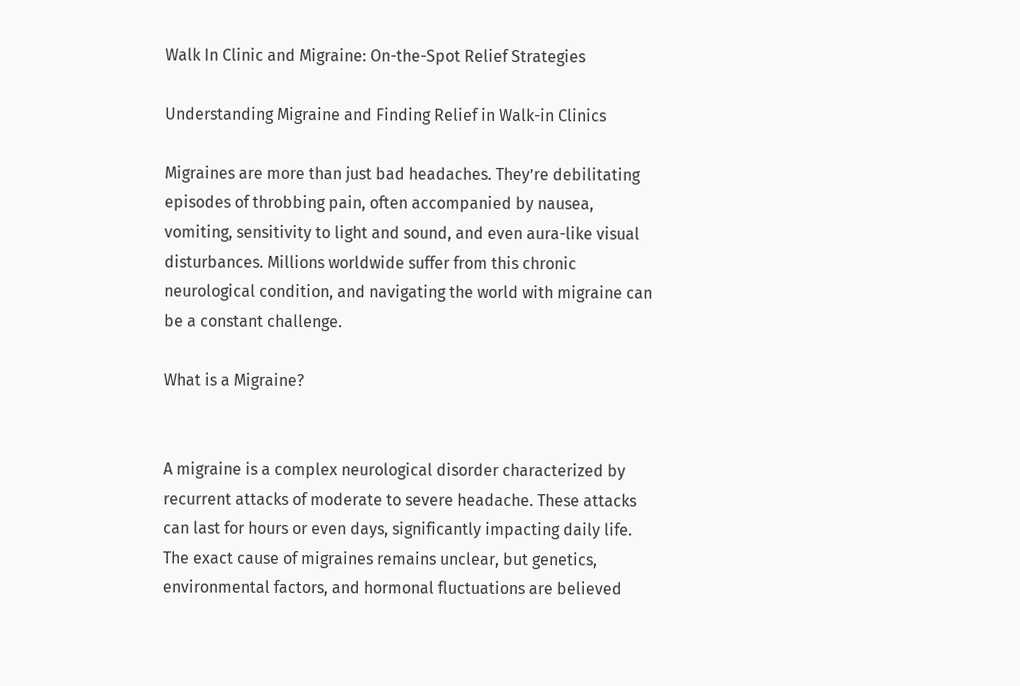Walk In Clinic and Migraine: On-the-Spot Relief Strategies

Understanding Migraine and Finding Relief in Walk-in Clinics

Migraines are more than just bad headaches. They’re debilitating episodes of throbbing pain, often accompanied by nausea, vomiting, sensitivity to light and sound, and even aura-like visual disturbances. Millions worldwide suffer from this chronic neurological condition, and navigating the world with migraine can be a constant challenge.

What is a Migraine?


A migraine is a complex neurological disorder characterized by recurrent attacks of moderate to severe headache. These attacks can last for hours or even days, significantly impacting daily life. The exact cause of migraines remains unclear, but genetics, environmental factors, and hormonal fluctuations are believed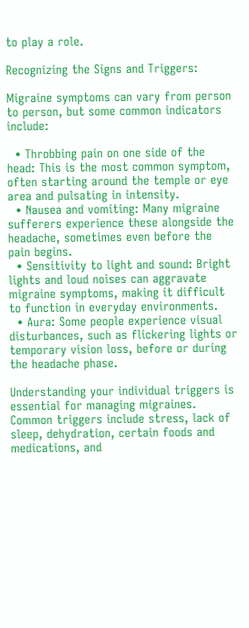to play a role.

Recognizing the Signs and Triggers:

Migraine symptoms can vary from person to person, but some common indicators include:

  • Throbbing pain on one side of the head: This is the most common symptom, often starting around the temple or eye area and pulsating in intensity.
  • Nausea and vomiting: Many migraine sufferers experience these alongside the headache, sometimes even before the pain begins.
  • Sensitivity to light and sound: Bright lights and loud noises can aggravate migraine symptoms, making it difficult to function in everyday environments.
  • Aura: Some people experience visual disturbances, such as flickering lights or temporary vision loss, before or during the headache phase.

Understanding your individual triggers is essential for managing migraines. Common triggers include stress, lack of sleep, dehydration, certain foods and medications, and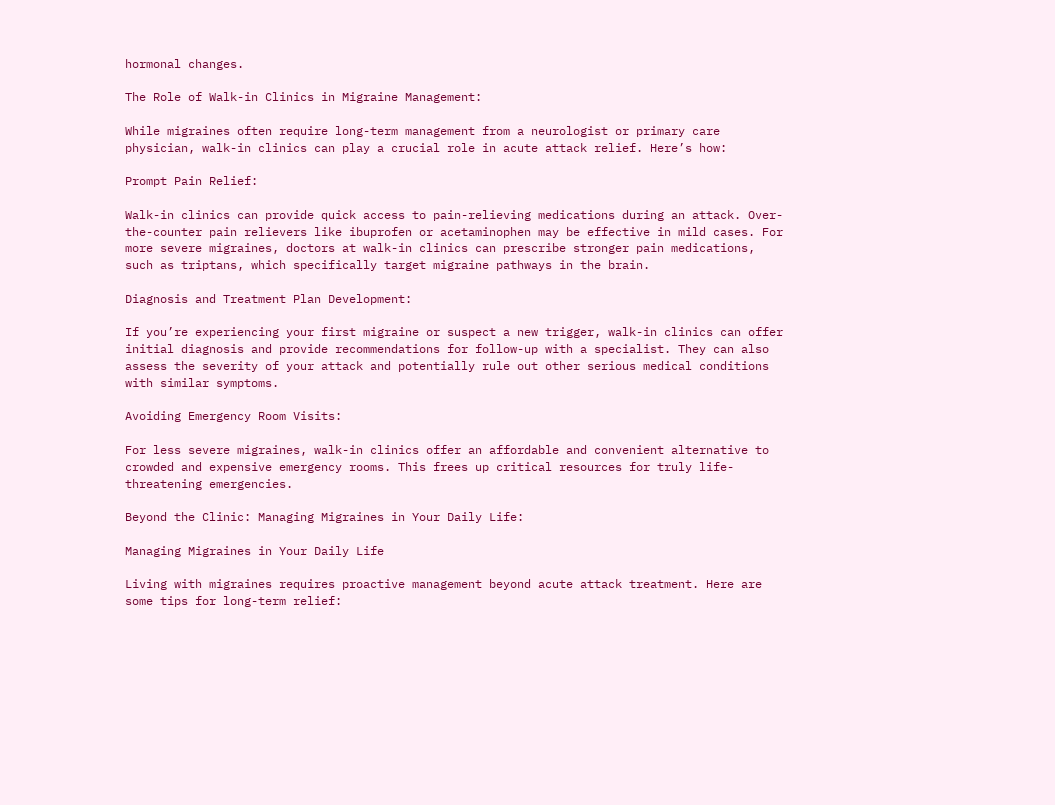hormonal changes.

The Role of Walk-in Clinics in Migraine Management:

While migraines often require long-term management from a neurologist or primary care physician, walk-in clinics can play a crucial role in acute attack relief. Here’s how:

Prompt Pain Relief:

Walk-in clinics can provide quick access to pain-relieving medications during an attack. Over-the-counter pain relievers like ibuprofen or acetaminophen may be effective in mild cases. For more severe migraines, doctors at walk-in clinics can prescribe stronger pain medications, such as triptans, which specifically target migraine pathways in the brain.

Diagnosis and Treatment Plan Development:

If you’re experiencing your first migraine or suspect a new trigger, walk-in clinics can offer initial diagnosis and provide recommendations for follow-up with a specialist. They can also assess the severity of your attack and potentially rule out other serious medical conditions with similar symptoms.

Avoiding Emergency Room Visits:

For less severe migraines, walk-in clinics offer an affordable and convenient alternative to crowded and expensive emergency rooms. This frees up critical resources for truly life-threatening emergencies.

Beyond the Clinic: Managing Migraines in Your Daily Life:

Managing Migraines in Your Daily Life

Living with migraines requires proactive management beyond acute attack treatment. Here are some tips for long-term relief: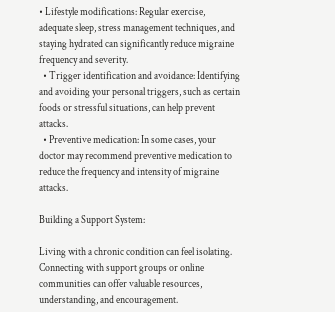• Lifestyle modifications: Regular exercise, adequate sleep, stress management techniques, and staying hydrated can significantly reduce migraine frequency and severity.
  • Trigger identification and avoidance: Identifying and avoiding your personal triggers, such as certain foods or stressful situations, can help prevent attacks.
  • Preventive medication: In some cases, your doctor may recommend preventive medication to reduce the frequency and intensity of migraine attacks.

Building a Support System:

Living with a chronic condition can feel isolating. Connecting with support groups or online communities can offer valuable resources, understanding, and encouragement.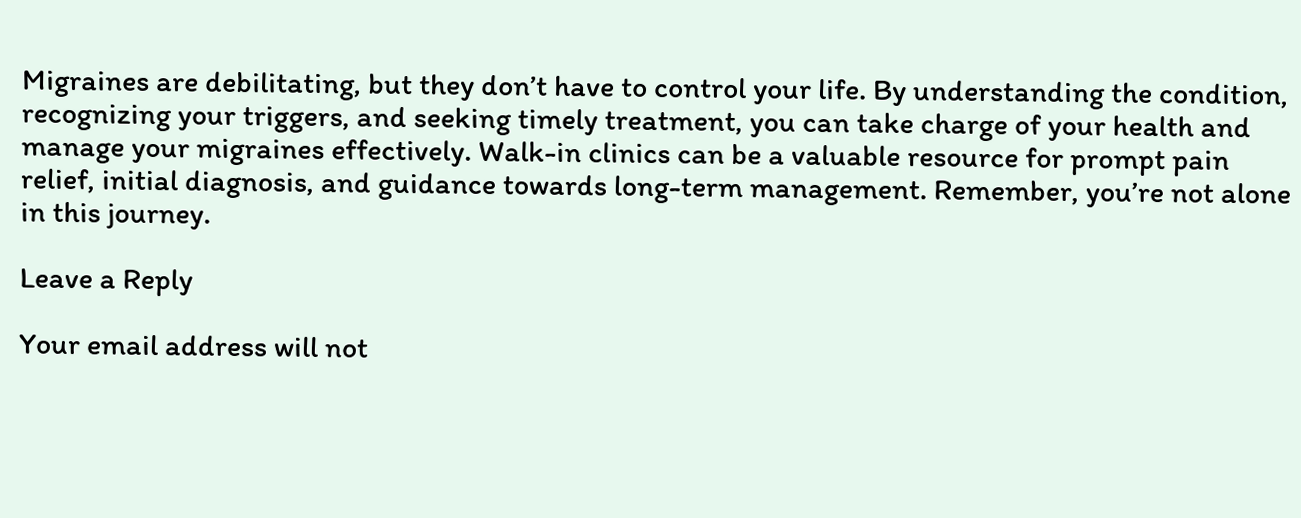Migraines are debilitating, but they don’t have to control your life. By understanding the condition, recognizing your triggers, and seeking timely treatment, you can take charge of your health and manage your migraines effectively. Walk-in clinics can be a valuable resource for prompt pain relief, initial diagnosis, and guidance towards long-term management. Remember, you’re not alone in this journey.

Leave a Reply

Your email address will not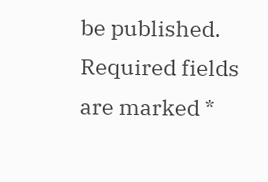be published. Required fields are marked *